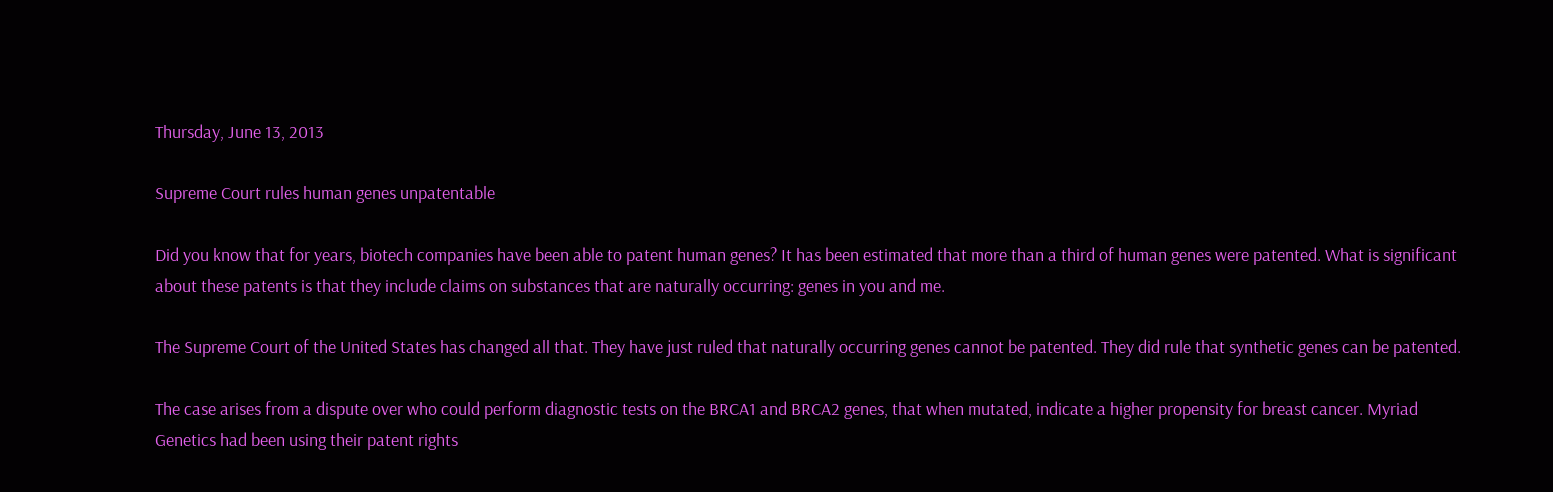Thursday, June 13, 2013

Supreme Court rules human genes unpatentable

Did you know that for years, biotech companies have been able to patent human genes? It has been estimated that more than a third of human genes were patented. What is significant about these patents is that they include claims on substances that are naturally occurring: genes in you and me.

The Supreme Court of the United States has changed all that. They have just ruled that naturally occurring genes cannot be patented. They did rule that synthetic genes can be patented.

The case arises from a dispute over who could perform diagnostic tests on the BRCA1 and BRCA2 genes, that when mutated, indicate a higher propensity for breast cancer. Myriad Genetics had been using their patent rights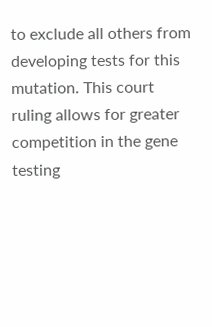to exclude all others from developing tests for this mutation. This court ruling allows for greater competition in the gene testing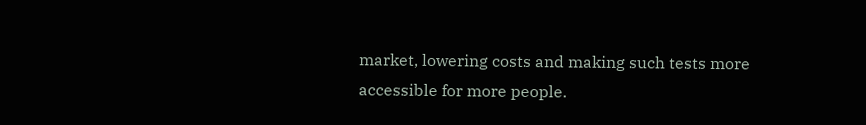market, lowering costs and making such tests more accessible for more people.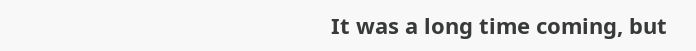It was a long time coming, but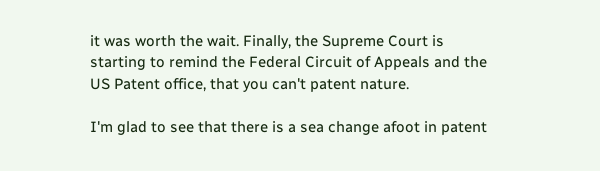it was worth the wait. Finally, the Supreme Court is starting to remind the Federal Circuit of Appeals and the US Patent office, that you can't patent nature.

I'm glad to see that there is a sea change afoot in patent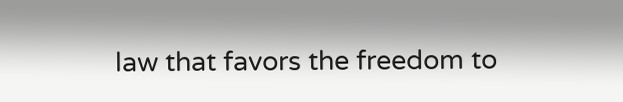law that favors the freedom to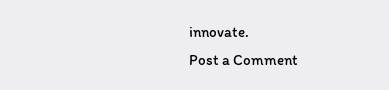innovate.
Post a Comment